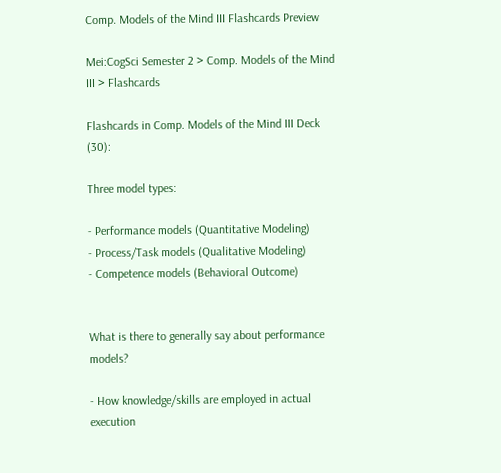Comp. Models of the Mind III Flashcards Preview

Mei:CogSci Semester 2 > Comp. Models of the Mind III > Flashcards

Flashcards in Comp. Models of the Mind III Deck (30):

Three model types:

- Performance models (Quantitative Modeling)
- Process/Task models (Qualitative Modeling)
- Competence models (Behavioral Outcome)


What is there to generally say about performance models?

- How knowledge/skills are employed in actual execution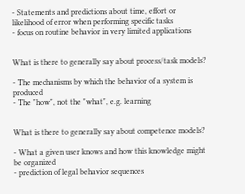- Statements and predictions about time, effort or likelihood of error when performing specific tasks
- focus on routine behavior in very limited applications


What is there to generally say about process/task models?

- The mechanisms by which the behavior of a system is produced
- The "how", not the "what", e.g. learning


What is there to generally say about competence models?

- What a given user knows and how this knowledge might be organized
- prediction of legal behavior sequences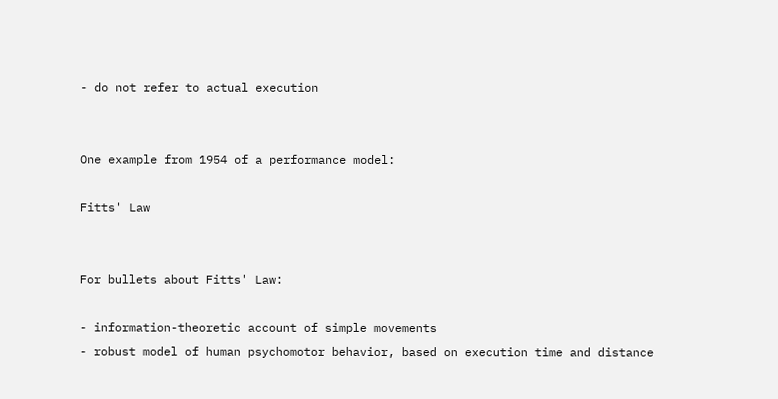- do not refer to actual execution


One example from 1954 of a performance model:

Fitts' Law


For bullets about Fitts' Law:

- information-theoretic account of simple movements
- robust model of human psychomotor behavior, based on execution time and distance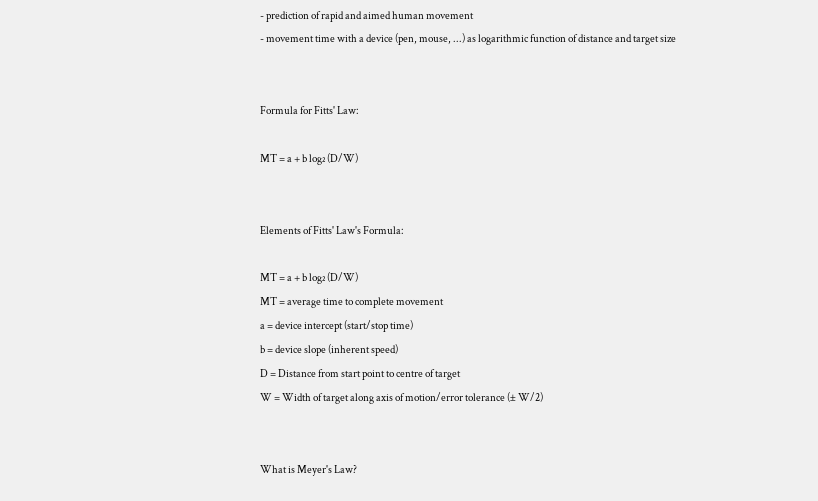- prediction of rapid and aimed human movement
- movement time with a device (pen, mouse, ...) as logarithmic function of distance and target size


Formula for Fitts' Law:

MT = a + b log₂ (D/W)


Elements of Fitts' Law's Formula:

MT = a + b log₂ (D/W)
MT = average time to complete movement
a = device intercept (start/stop time)
b = device slope (inherent speed)
D = Distance from start point to centre of target
W = Width of target along axis of motion/error tolerance (± W/2)


What is Meyer's Law?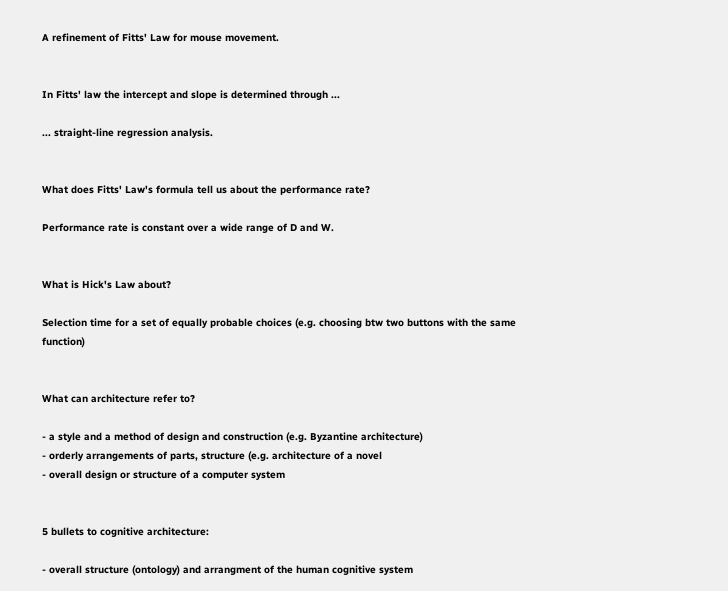A refinement of Fitts' Law for mouse movement.


In Fitts' law the intercept and slope is determined through ...

... straight-line regression analysis.


What does Fitts' Law's formula tell us about the performance rate?

Performance rate is constant over a wide range of D and W.


What is Hick's Law about?

Selection time for a set of equally probable choices (e.g. choosing btw two buttons with the same function)


What can architecture refer to?

- a style and a method of design and construction (e.g. Byzantine architecture)
- orderly arrangements of parts, structure (e.g. architecture of a novel
- overall design or structure of a computer system


5 bullets to cognitive architecture:

- overall structure (ontology) and arrangment of the human cognitive system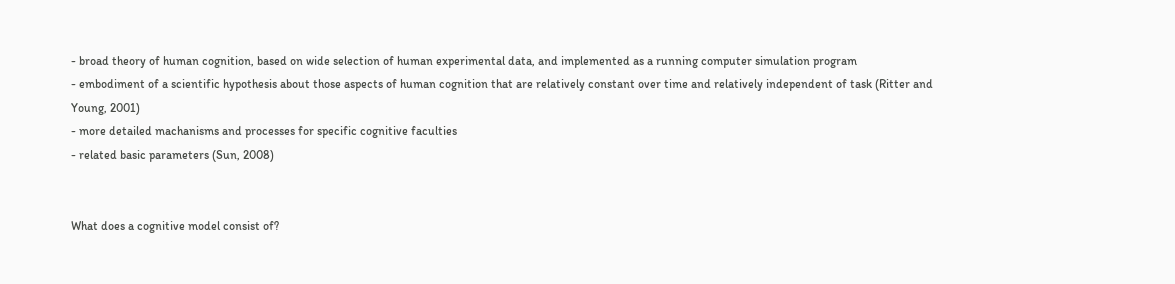- broad theory of human cognition, based on wide selection of human experimental data, and implemented as a running computer simulation program
- embodiment of a scientific hypothesis about those aspects of human cognition that are relatively constant over time and relatively independent of task (Ritter and Young, 2001)
- more detailed machanisms and processes for specific cognitive faculties
- related basic parameters (Sun, 2008)


What does a cognitive model consist of?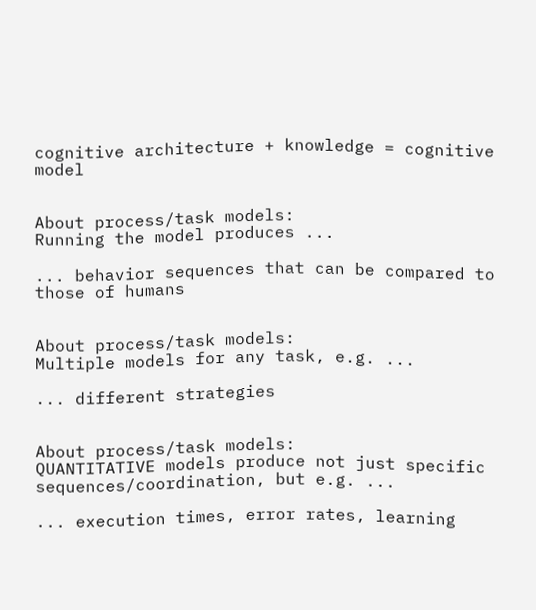cognitive architecture + knowledge = cognitive model


About process/task models:
Running the model produces ...

... behavior sequences that can be compared to those of humans


About process/task models:
Multiple models for any task, e.g. ...

... different strategies


About process/task models:
QUANTITATIVE models produce not just specific sequences/coordination, but e.g. ...

... execution times, error rates, learning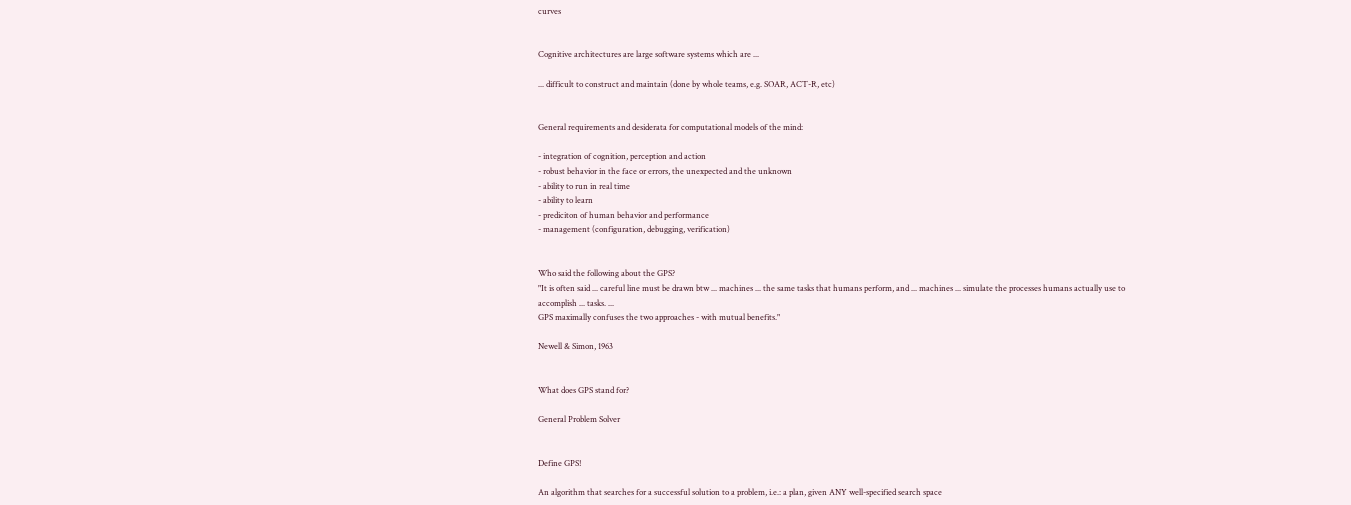curves


Cognitive architectures are large software systems which are ...

... difficult to construct and maintain (done by whole teams, e.g. SOAR, ACT-R, etc)


General requirements and desiderata for computational models of the mind:

- integration of cognition, perception and action
- robust behavior in the face or errors, the unexpected and the unknown
- ability to run in real time
- ability to learn
- prediciton of human behavior and performance
- management (configuration, debugging, verification)


Who said the following about the GPS?
"It is often said ... careful line must be drawn btw ... machines ... the same tasks that humans perform, and ... machines ... simulate the processes humans actually use to accomplish ... tasks. ...
GPS maximally confuses the two approaches - with mutual benefits."

Newell & Simon, 1963


What does GPS stand for?

General Problem Solver


Define GPS!

An algorithm that searches for a successful solution to a problem, i.e.: a plan, given ANY well-specified search space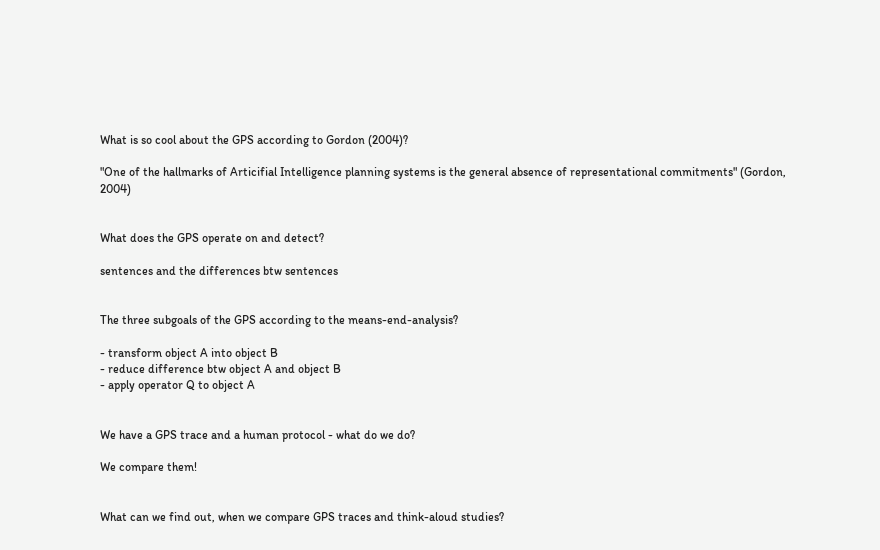What is so cool about the GPS according to Gordon (2004)?

"One of the hallmarks of Articifial Intelligence planning systems is the general absence of representational commitments" (Gordon, 2004)


What does the GPS operate on and detect?

sentences and the differences btw sentences


The three subgoals of the GPS according to the means-end-analysis?

- transform object A into object B
- reduce difference btw object A and object B
- apply operator Q to object A


We have a GPS trace and a human protocol - what do we do?

We compare them!


What can we find out, when we compare GPS traces and think-aloud studies?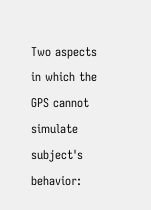Two aspects in which the GPS cannot simulate subject's behavior: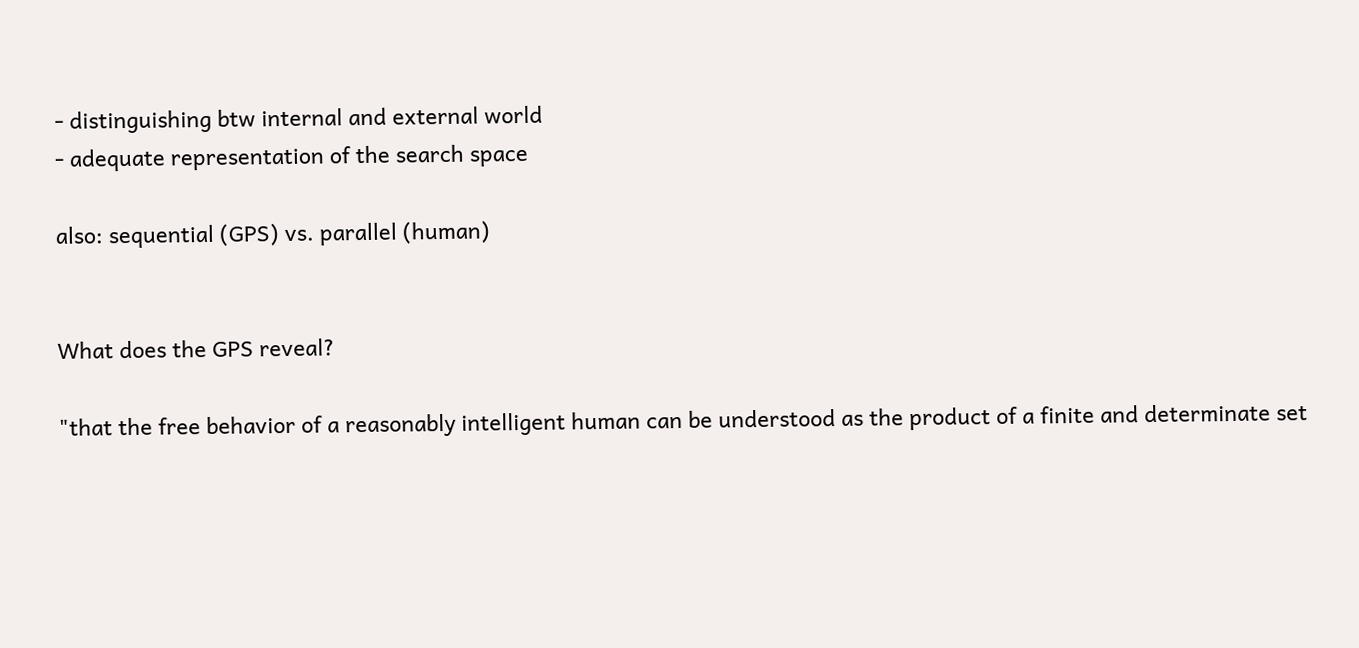- distinguishing btw internal and external world
- adequate representation of the search space

also: sequential (GPS) vs. parallel (human)


What does the GPS reveal?

"that the free behavior of a reasonably intelligent human can be understood as the product of a finite and determinate set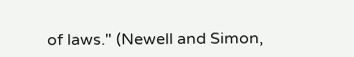of laws." (Newell and Simon,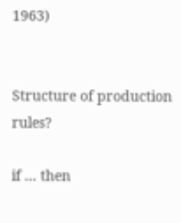1963)


Structure of production rules?

if ... then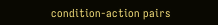condition-action pairs